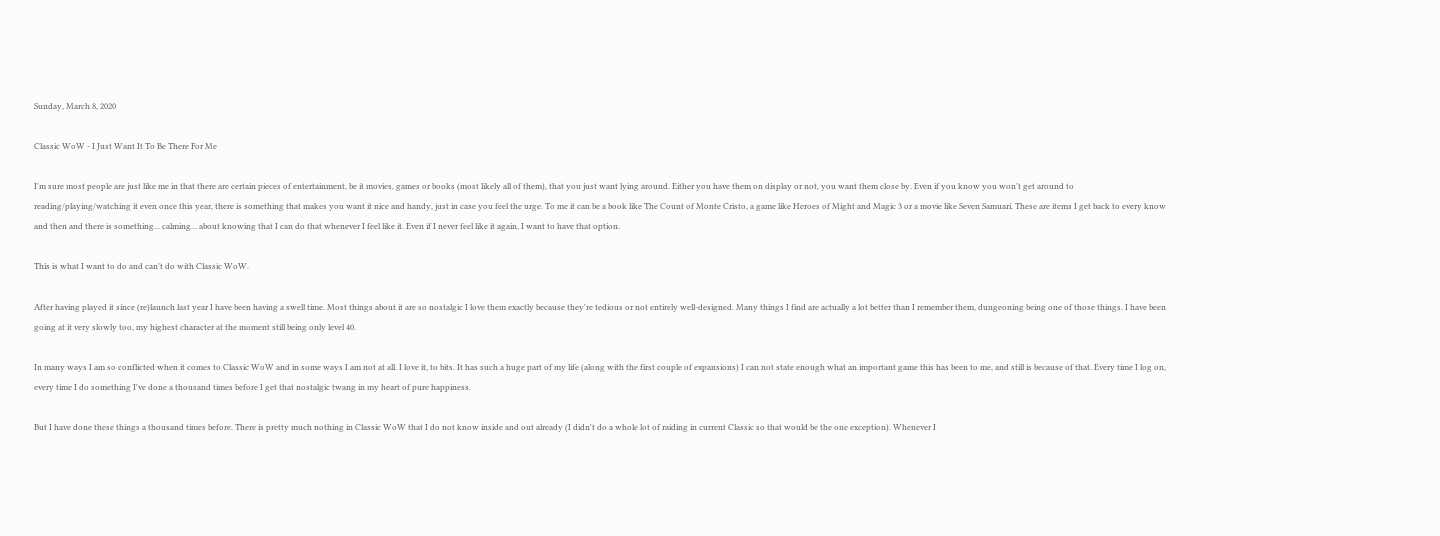Sunday, March 8, 2020

Classic WoW - I Just Want It To Be There For Me

I'm sure most people are just like me in that there are certain pieces of entertainment, be it movies, games or books (most likely all of them), that you just want lying around. Either you have them on display or not, you want them close by. Even if you know you won't get around to reading/playing/watching it even once this year, there is something that makes you want it nice and handy, just in case you feel the urge. To me it can be a book like The Count of Monte Cristo, a game like Heroes of Might and Magic 3 or a movie like Seven Samuari. These are items I get back to every know and then and there is something... calming... about knowing that I can do that whenever I feel like it. Even if I never feel like it again, I want to have that option.

This is what I want to do and can't do with Classic WoW.

After having played it since (re)launch last year I have been having a swell time. Most things about it are so nostalgic I love them exactly because they're tedious or not entirely well-designed. Many things I find are actually a lot better than I remember them, dungeoning being one of those things. I have been going at it very slowly too, my highest character at the moment still being only level 40.

In many ways I am so conflicted when it comes to Classic WoW and in some ways I am not at all. I love it, to bits. It has such a huge part of my life (along with the first couple of expansions) I can not state enough what an important game this has been to me, and still is because of that. Every time I log on, every time I do something I've done a thousand times before I get that nostalgic twang in my heart of pure happiness.

But I have done these things a thousand times before. There is pretty much nothing in Classic WoW that I do not know inside and out already (I didn't do a whole lot of raiding in current Classic so that would be the one exception). Whenever I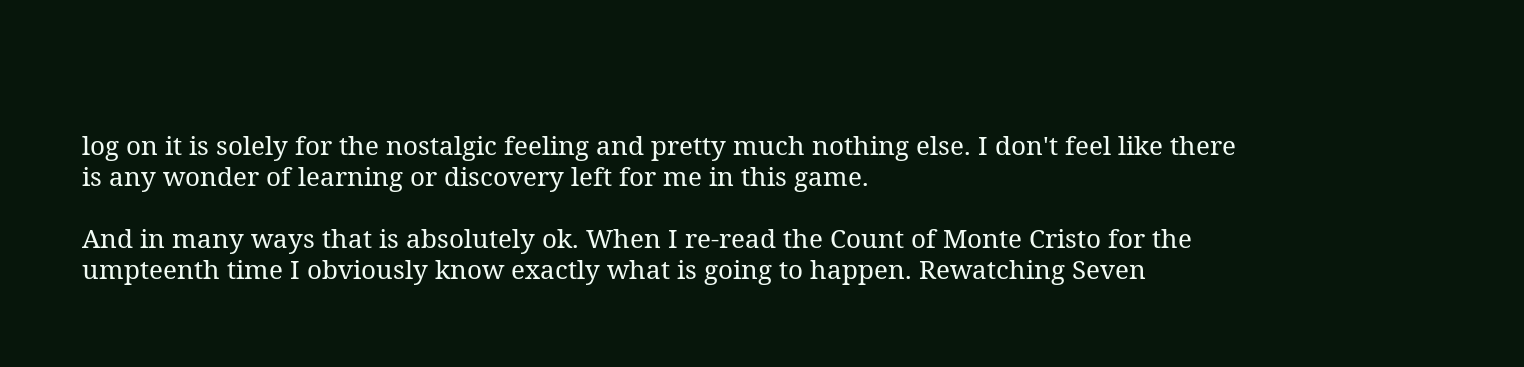log on it is solely for the nostalgic feeling and pretty much nothing else. I don't feel like there is any wonder of learning or discovery left for me in this game.

And in many ways that is absolutely ok. When I re-read the Count of Monte Cristo for the umpteenth time I obviously know exactly what is going to happen. Rewatching Seven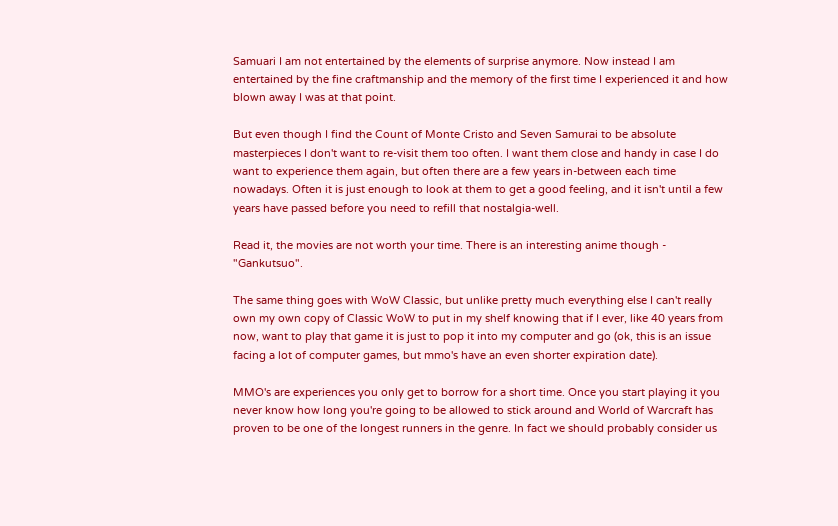Samuari I am not entertained by the elements of surprise anymore. Now instead I am entertained by the fine craftmanship and the memory of the first time I experienced it and how blown away I was at that point.

But even though I find the Count of Monte Cristo and Seven Samurai to be absolute masterpieces I don't want to re-visit them too often. I want them close and handy in case I do want to experience them again, but often there are a few years in-between each time nowadays. Often it is just enough to look at them to get a good feeling, and it isn't until a few years have passed before you need to refill that nostalgia-well.

Read it, the movies are not worth your time. There is an interesting anime though - "Gankutsuo".

The same thing goes with WoW Classic, but unlike pretty much everything else I can't really own my own copy of Classic WoW to put in my shelf knowing that if I ever, like 40 years from now, want to play that game it is just to pop it into my computer and go (ok, this is an issue facing a lot of computer games, but mmo's have an even shorter expiration date).

MMO's are experiences you only get to borrow for a short time. Once you start playing it you never know how long you're going to be allowed to stick around and World of Warcraft has proven to be one of the longest runners in the genre. In fact we should probably consider us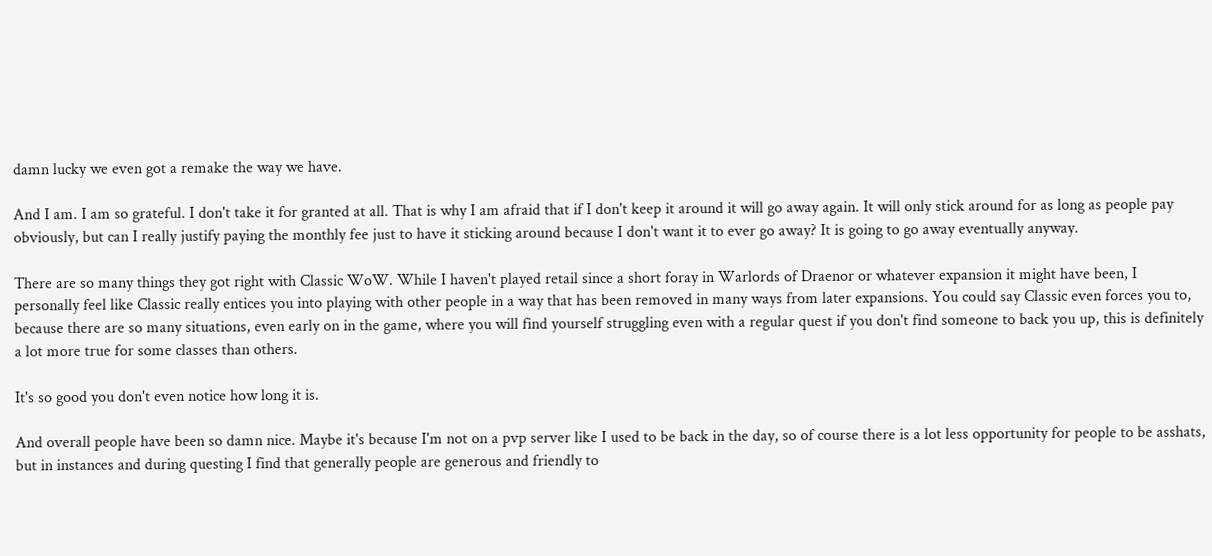damn lucky we even got a remake the way we have.

And I am. I am so grateful. I don't take it for granted at all. That is why I am afraid that if I don't keep it around it will go away again. It will only stick around for as long as people pay obviously, but can I really justify paying the monthly fee just to have it sticking around because I don't want it to ever go away? It is going to go away eventually anyway.

There are so many things they got right with Classic WoW. While I haven't played retail since a short foray in Warlords of Draenor or whatever expansion it might have been, I personally feel like Classic really entices you into playing with other people in a way that has been removed in many ways from later expansions. You could say Classic even forces you to, because there are so many situations, even early on in the game, where you will find yourself struggling even with a regular quest if you don't find someone to back you up, this is definitely a lot more true for some classes than others.

It's so good you don't even notice how long it is.

And overall people have been so damn nice. Maybe it's because I'm not on a pvp server like I used to be back in the day, so of course there is a lot less opportunity for people to be asshats, but in instances and during questing I find that generally people are generous and friendly to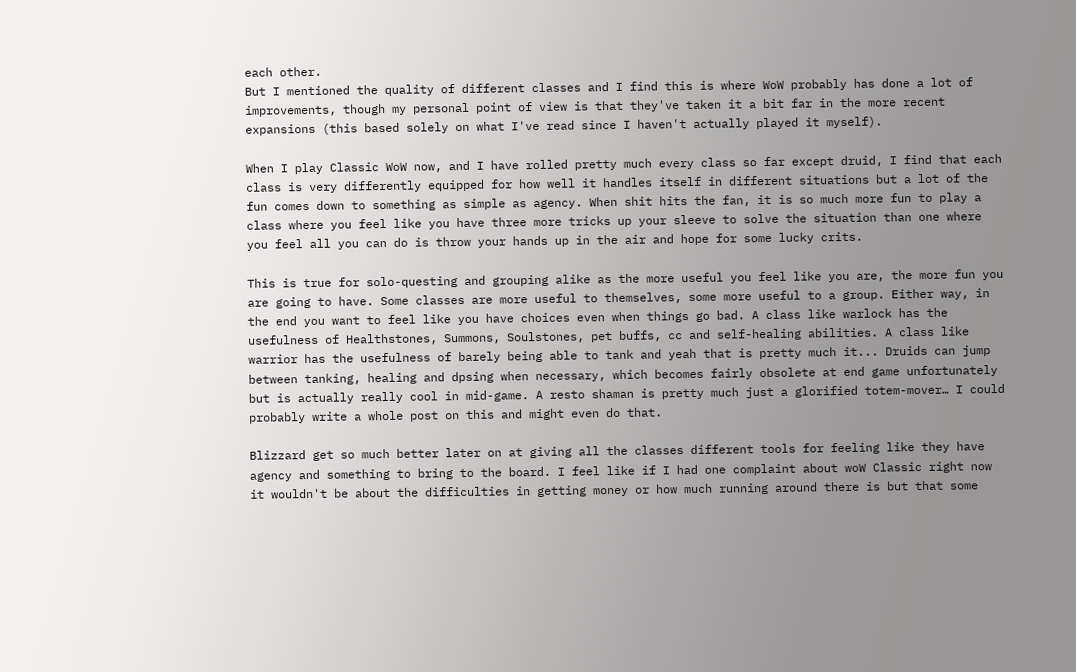each other.
But I mentioned the quality of different classes and I find this is where WoW probably has done a lot of improvements, though my personal point of view is that they've taken it a bit far in the more recent expansions (this based solely on what I've read since I haven't actually played it myself).

When I play Classic WoW now, and I have rolled pretty much every class so far except druid, I find that each class is very differently equipped for how well it handles itself in different situations but a lot of the fun comes down to something as simple as agency. When shit hits the fan, it is so much more fun to play a class where you feel like you have three more tricks up your sleeve to solve the situation than one where you feel all you can do is throw your hands up in the air and hope for some lucky crits.

This is true for solo-questing and grouping alike as the more useful you feel like you are, the more fun you are going to have. Some classes are more useful to themselves, some more useful to a group. Either way, in the end you want to feel like you have choices even when things go bad. A class like warlock has the usefulness of Healthstones, Summons, Soulstones, pet buffs, cc and self-healing abilities. A class like warrior has the usefulness of barely being able to tank and yeah that is pretty much it... Druids can jump between tanking, healing and dpsing when necessary, which becomes fairly obsolete at end game unfortunately but is actually really cool in mid-game. A resto shaman is pretty much just a glorified totem-mover… I could probably write a whole post on this and might even do that.

Blizzard get so much better later on at giving all the classes different tools for feeling like they have agency and something to bring to the board. I feel like if I had one complaint about woW Classic right now it wouldn't be about the difficulties in getting money or how much running around there is but that some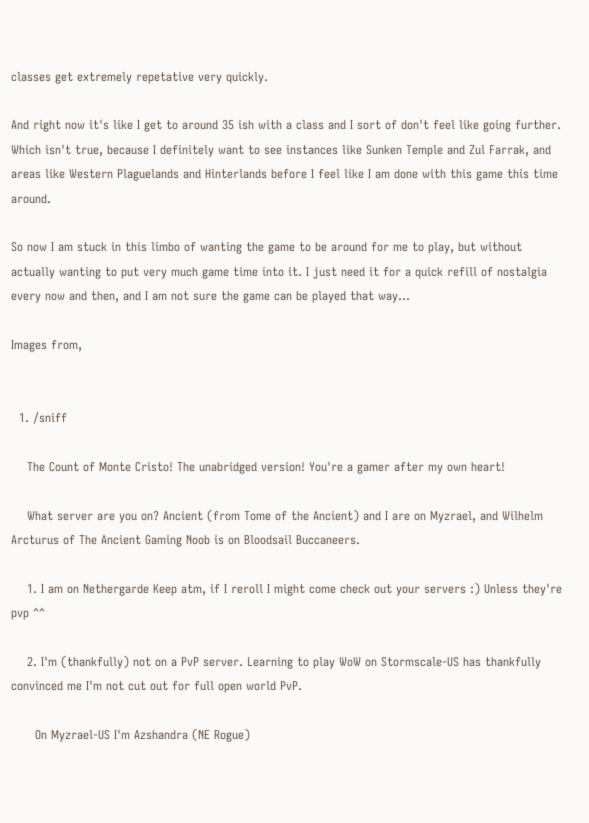classes get extremely repetative very quickly.

And right now it's like I get to around 35 ish with a class and I sort of don't feel like going further. Which isn't true, because I definitely want to see instances like Sunken Temple and Zul Farrak, and areas like Western Plaguelands and Hinterlands before I feel like I am done with this game this time around.

So now I am stuck in this limbo of wanting the game to be around for me to play, but without actually wanting to put very much game time into it. I just need it for a quick refill of nostalgia every now and then, and I am not sure the game can be played that way...

Images from,


  1. /sniff

    The Count of Monte Cristo! The unabridged version! You're a gamer after my own heart!

    What server are you on? Ancient (from Tome of the Ancient) and I are on Myzrael, and Wilhelm Arcturus of The Ancient Gaming Noob is on Bloodsail Buccaneers.

    1. I am on Nethergarde Keep atm, if I reroll I might come check out your servers :) Unless they're pvp ^^

    2. I'm (thankfully) not on a PvP server. Learning to play WoW on Stormscale-US has thankfully convinced me I'm not cut out for full open world PvP.

      On Myzrael-US I'm Azshandra (NE Rogue)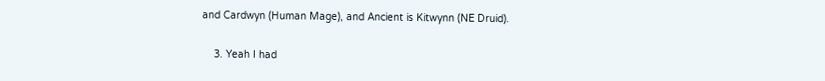and Cardwyn (Human Mage), and Ancient is Kitwynn (NE Druid).

    3. Yeah I had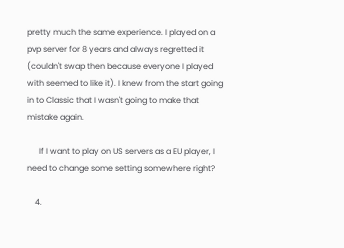pretty much the same experience. I played on a pvp server for 8 years and always regretted it (couldn't swap then because everyone I played with seemed to like it). I knew from the start going in to Classic that I wasn't going to make that mistake again.

      If I want to play on US servers as a EU player, I need to change some setting somewhere right?

    4.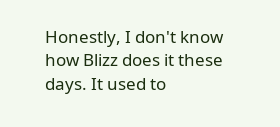Honestly, I don't know how Blizz does it these days. It used to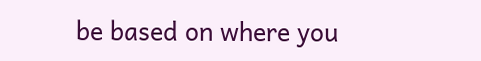be based on where you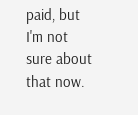paid, but I'm not sure about that now.